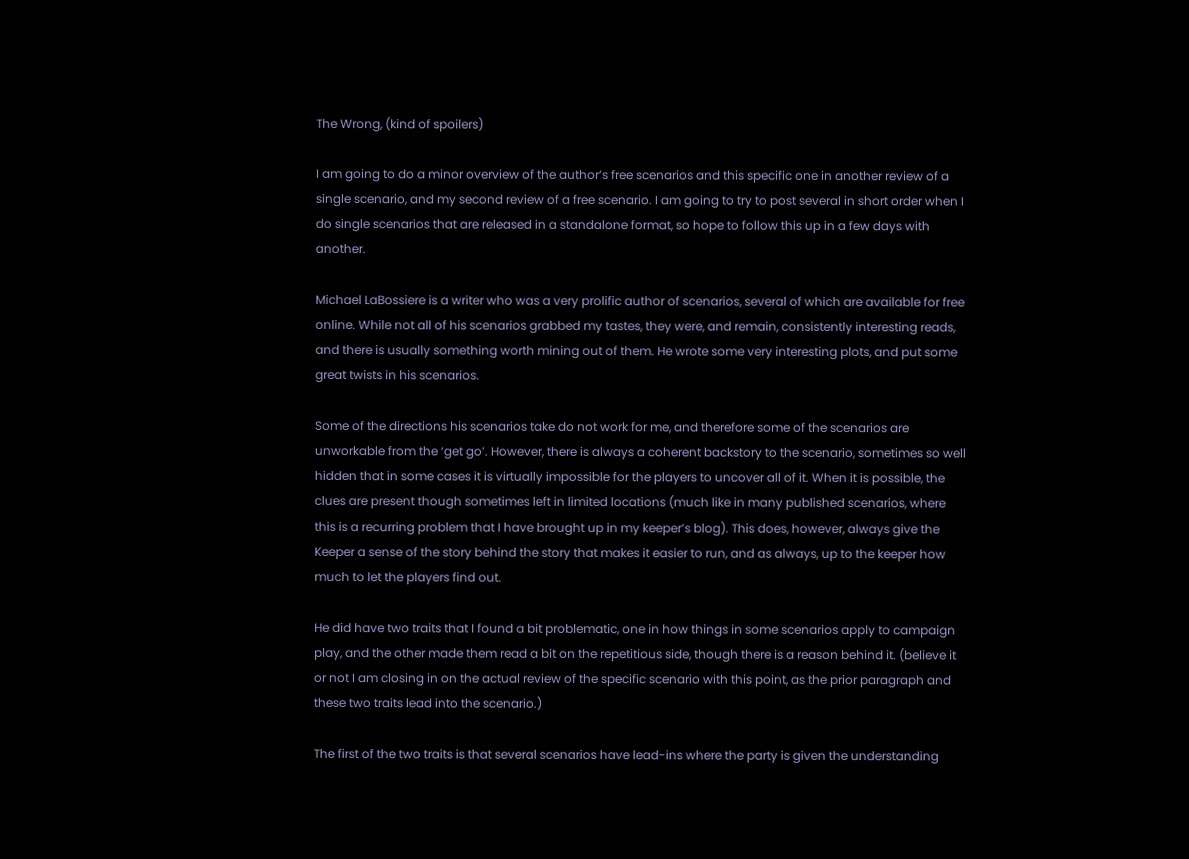The Wrong, (kind of spoilers)

I am going to do a minor overview of the author’s free scenarios and this specific one in another review of a single scenario, and my second review of a free scenario. I am going to try to post several in short order when I do single scenarios that are released in a standalone format, so hope to follow this up in a few days with another.

Michael LaBossiere is a writer who was a very prolific author of scenarios, several of which are available for free online. While not all of his scenarios grabbed my tastes, they were, and remain, consistently interesting reads, and there is usually something worth mining out of them. He wrote some very interesting plots, and put some great twists in his scenarios.

Some of the directions his scenarios take do not work for me, and therefore some of the scenarios are unworkable from the ‘get go’. However, there is always a coherent backstory to the scenario, sometimes so well hidden that in some cases it is virtually impossible for the players to uncover all of it. When it is possible, the clues are present though sometimes left in limited locations (much like in many published scenarios, where this is a recurring problem that I have brought up in my keeper’s blog). This does, however, always give the Keeper a sense of the story behind the story that makes it easier to run, and as always, up to the keeper how much to let the players find out.

He did have two traits that I found a bit problematic, one in how things in some scenarios apply to campaign play, and the other made them read a bit on the repetitious side, though there is a reason behind it. (believe it or not I am closing in on the actual review of the specific scenario with this point, as the prior paragraph and these two traits lead into the scenario.)

The first of the two traits is that several scenarios have lead-ins where the party is given the understanding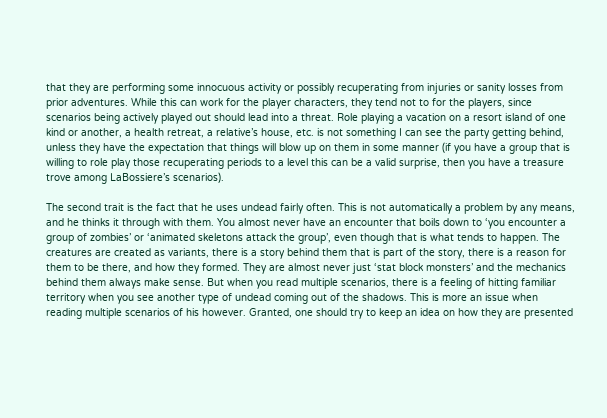that they are performing some innocuous activity or possibly recuperating from injuries or sanity losses from prior adventures. While this can work for the player characters, they tend not to for the players, since scenarios being actively played out should lead into a threat. Role playing a vacation on a resort island of one kind or another, a health retreat, a relative’s house, etc. is not something I can see the party getting behind, unless they have the expectation that things will blow up on them in some manner (if you have a group that is willing to role play those recuperating periods to a level this can be a valid surprise, then you have a treasure trove among LaBossiere’s scenarios).

The second trait is the fact that he uses undead fairly often. This is not automatically a problem by any means, and he thinks it through with them. You almost never have an encounter that boils down to ‘you encounter a group of zombies’ or ‘animated skeletons attack the group’, even though that is what tends to happen. The creatures are created as variants, there is a story behind them that is part of the story, there is a reason for them to be there, and how they formed. They are almost never just ‘stat block monsters’ and the mechanics behind them always make sense. But when you read multiple scenarios, there is a feeling of hitting familiar territory when you see another type of undead coming out of the shadows. This is more an issue when reading multiple scenarios of his however. Granted, one should try to keep an idea on how they are presented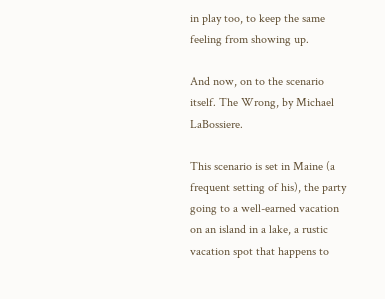in play too, to keep the same feeling from showing up.

And now, on to the scenario itself. The Wrong, by Michael LaBossiere.

This scenario is set in Maine (a frequent setting of his), the party going to a well-earned vacation on an island in a lake, a rustic vacation spot that happens to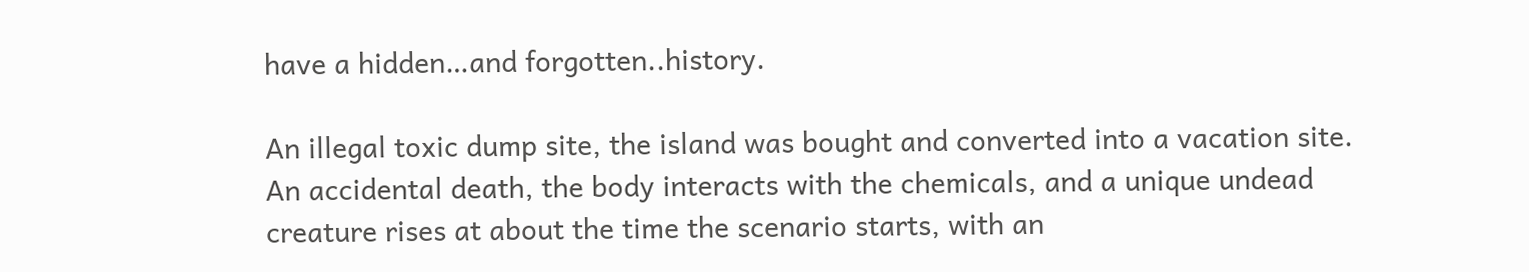have a hidden…and forgotten..history.

An illegal toxic dump site, the island was bought and converted into a vacation site. An accidental death, the body interacts with the chemicals, and a unique undead creature rises at about the time the scenario starts, with an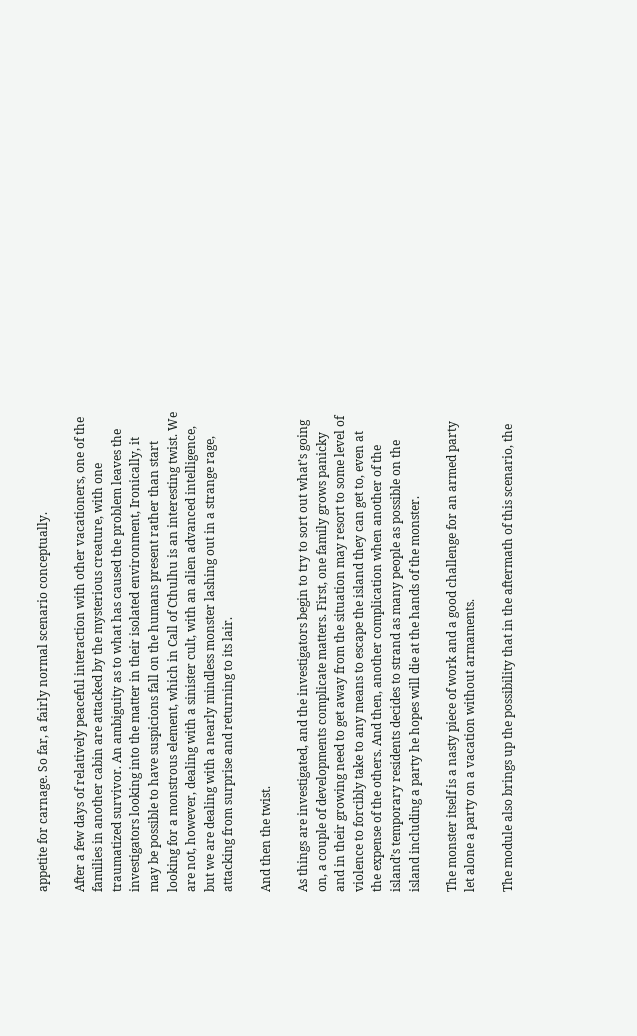appetite for carnage. So far, a fairly normal scenario conceptually.

After a few days of relatively peaceful interaction with other vacationers, one of the families in another cabin are attacked by the mysterious creature, with one traumatized survivor. An ambiguity as to what has caused the problem leaves the investigators looking into the matter in their isolated environment, Ironically, it may be possible to have suspicions fall on the humans present rather than start looking for a monstrous element, which in Call of Cthulhu is an interesting twist. We are not, however, dealing with a sinister cult, with an alien advanced intelligence, but we are dealing with a nearly mindless monster lashing out in a strange rage, attacking from surprise and returning to its lair.

And then the twist.

As things are investigated, and the investigators begin to try to sort out what’s going on, a couple of developments complicate matters. First, one family grows panicky and in their growing need to get away from the situation may resort to some level of violence to forcibly take to any means to escape the island they can get to, even at the expense of the others. And then, another complication when another of the island’s temporary residents decides to strand as many people as possible on the island including a party he hopes will die at the hands of the monster.

The monster itself is a nasty piece of work and a good challenge for an armed party let alone a party on a vacation without armaments.

The module also brings up the possibility that in the aftermath of this scenario, the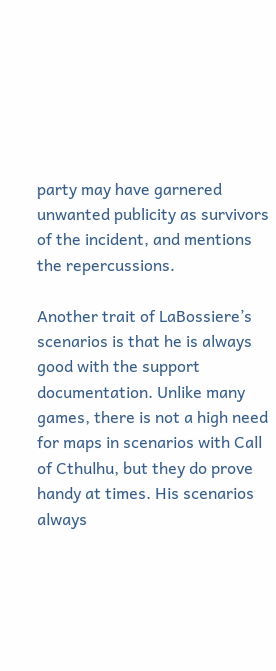party may have garnered unwanted publicity as survivors of the incident, and mentions the repercussions.

Another trait of LaBossiere’s scenarios is that he is always good with the support documentation. Unlike many games, there is not a high need for maps in scenarios with Call of Cthulhu, but they do prove handy at times. His scenarios always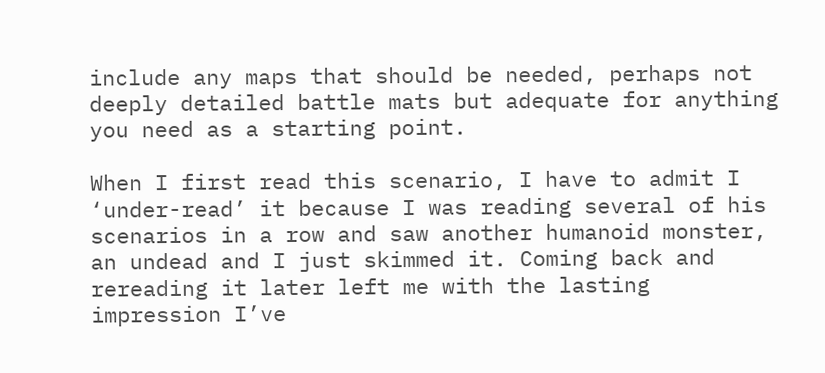include any maps that should be needed, perhaps not deeply detailed battle mats but adequate for anything you need as a starting point.

When I first read this scenario, I have to admit I ‘under-read’ it because I was reading several of his scenarios in a row and saw another humanoid monster, an undead and I just skimmed it. Coming back and rereading it later left me with the lasting impression I’ve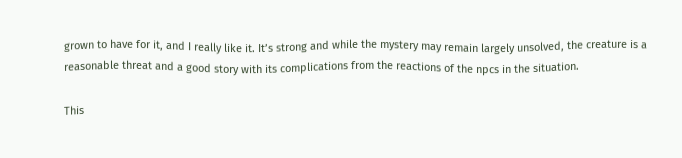grown to have for it, and I really like it. It’s strong and while the mystery may remain largely unsolved, the creature is a reasonable threat and a good story with its complications from the reactions of the npcs in the situation.

This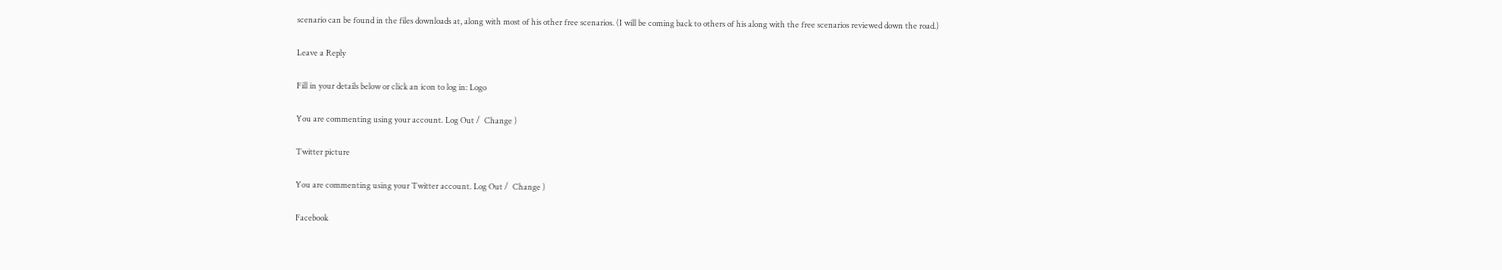scenario can be found in the files downloads at, along with most of his other free scenarios. (I will be coming back to others of his along with the free scenarios reviewed down the road.)

Leave a Reply

Fill in your details below or click an icon to log in: Logo

You are commenting using your account. Log Out /  Change )

Twitter picture

You are commenting using your Twitter account. Log Out /  Change )

Facebook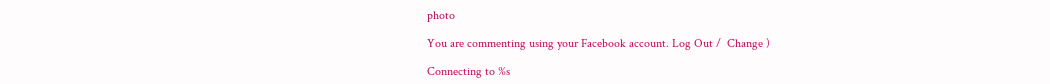photo

You are commenting using your Facebook account. Log Out /  Change )

Connecting to %s